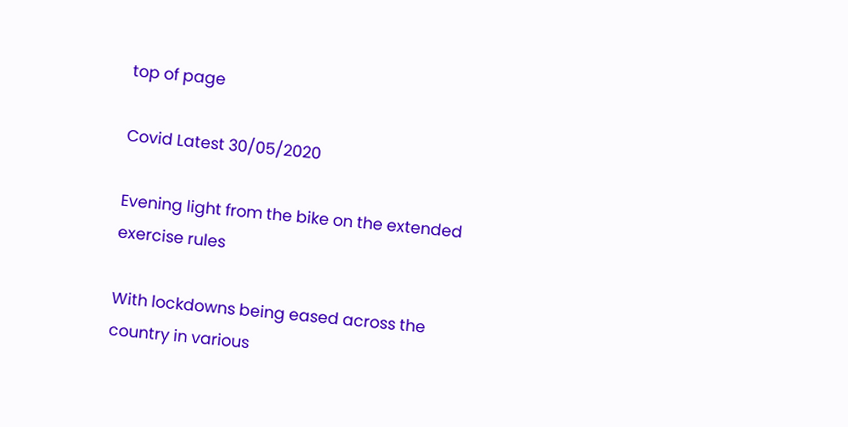top of page

Covid Latest 30/05/2020

Evening light from the bike on the extended exercise rules

With lockdowns being eased across the country in various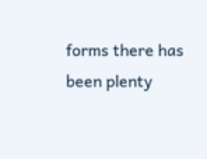forms there has been plenty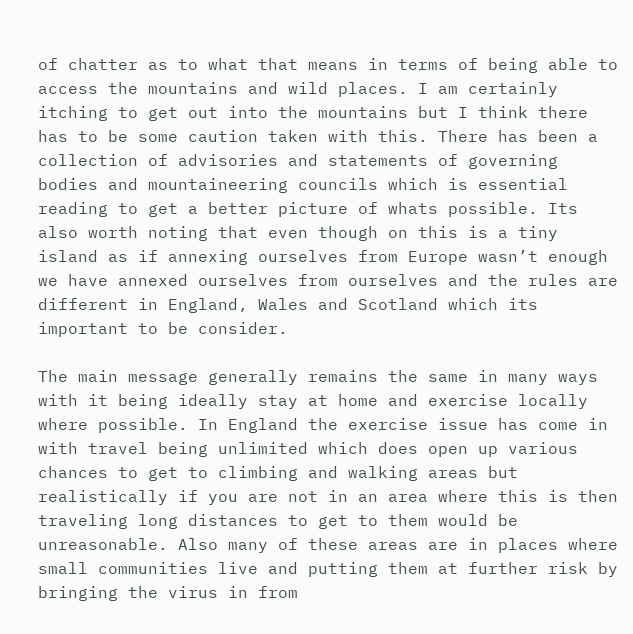of chatter as to what that means in terms of being able to access the mountains and wild places. I am certainly itching to get out into the mountains but I think there has to be some caution taken with this. There has been a collection of advisories and statements of governing bodies and mountaineering councils which is essential reading to get a better picture of whats possible. Its also worth noting that even though on this is a tiny island as if annexing ourselves from Europe wasn’t enough we have annexed ourselves from ourselves and the rules are different in England, Wales and Scotland which its important to be consider.

The main message generally remains the same in many ways with it being ideally stay at home and exercise locally where possible. In England the exercise issue has come in with travel being unlimited which does open up various chances to get to climbing and walking areas but realistically if you are not in an area where this is then traveling long distances to get to them would be unreasonable. Also many of these areas are in places where small communities live and putting them at further risk by bringing the virus in from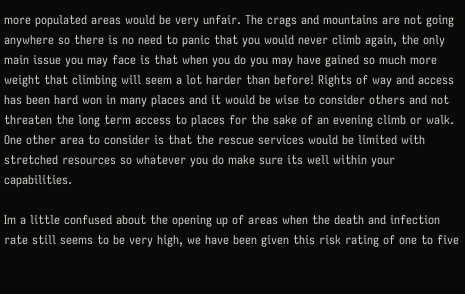more populated areas would be very unfair. The crags and mountains are not going anywhere so there is no need to panic that you would never climb again, the only main issue you may face is that when you do you may have gained so much more weight that climbing will seem a lot harder than before! Rights of way and access has been hard won in many places and it would be wise to consider others and not threaten the long term access to places for the sake of an evening climb or walk. One other area to consider is that the rescue services would be limited with stretched resources so whatever you do make sure its well within your capabilities.

Im a little confused about the opening up of areas when the death and infection rate still seems to be very high, we have been given this risk rating of one to five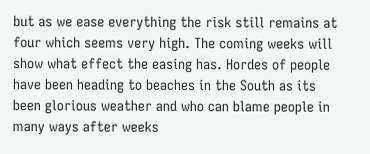but as we ease everything the risk still remains at four which seems very high. The coming weeks will show what effect the easing has. Hordes of people have been heading to beaches in the South as its been glorious weather and who can blame people in many ways after weeks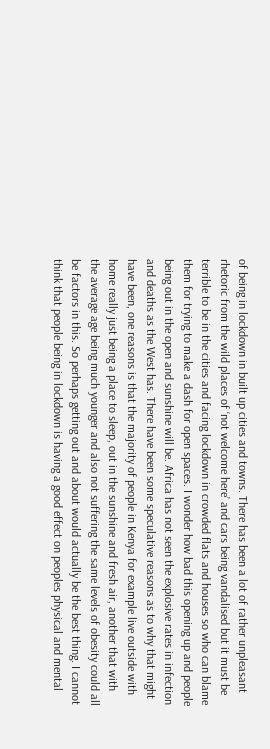of being in lockdown in built up cities and towns. There has been a lot of rather unpleasant rhetoric from the wild places of ‘not welcome here’ and cars being vandalised but it must be terrible to be in the cities and facing lockdown in crowded flats and houses so who can blame them for trying to make a dash for open spaces. I wonder how bad this opening up and people being out in the open and sunshine will be. Africa has not seen the explosive rates in infection and deaths as the West has. There have been some speculative reasons as to why that might have been, one reasons is that the majority of people in Kenya for example live outside with home really just being a place to sleep, out in the sunshine and fresh air, another that with the average age being much younger and also not suffering the same levels of obesity could all be factors in this. So perhaps getting out and about would actually be the best thing. I cannot think that people being in lockdown is having a good effect on peoples physical and mental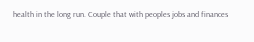health in the long run. Couple that with peoples jobs and finances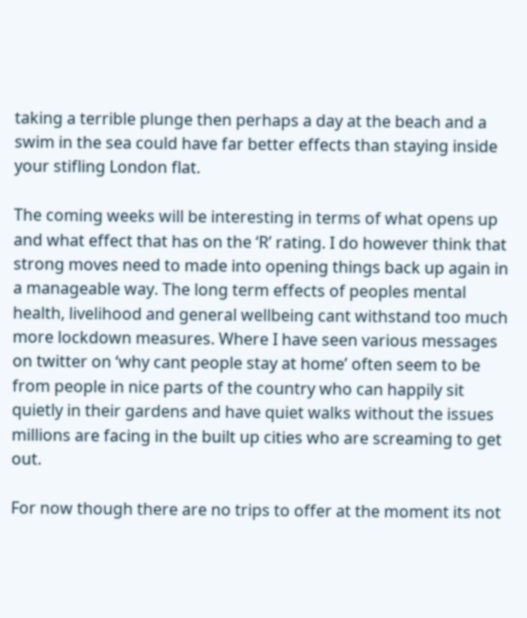taking a terrible plunge then perhaps a day at the beach and a swim in the sea could have far better effects than staying inside your stifling London flat.

The coming weeks will be interesting in terms of what opens up and what effect that has on the ‘R’ rating. I do however think that strong moves need to made into opening things back up again in a manageable way. The long term effects of peoples mental health, livelihood and general wellbeing cant withstand too much more lockdown measures. Where I have seen various messages on twitter on ‘why cant people stay at home’ often seem to be from people in nice parts of the country who can happily sit quietly in their gardens and have quiet walks without the issues millions are facing in the built up cities who are screaming to get out.

For now though there are no trips to offer at the moment its not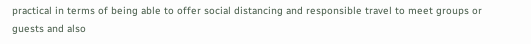practical in terms of being able to offer social distancing and responsible travel to meet groups or guests and also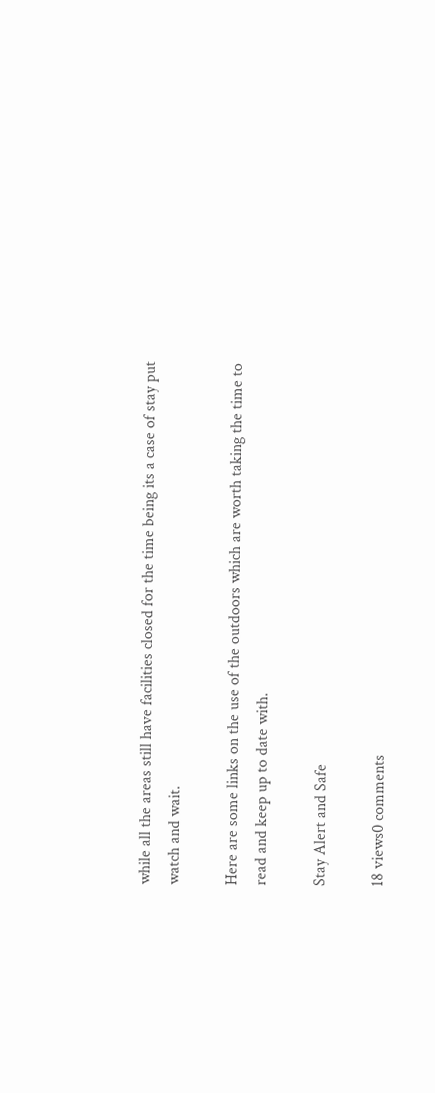while all the areas still have facilities closed for the time being its a case of stay put watch and wait.

Here are some links on the use of the outdoors which are worth taking the time to read and keep up to date with.

Stay Alert and Safe

18 views0 comments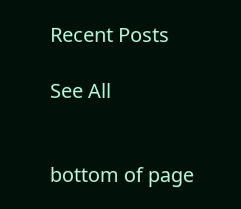Recent Posts

See All


bottom of page